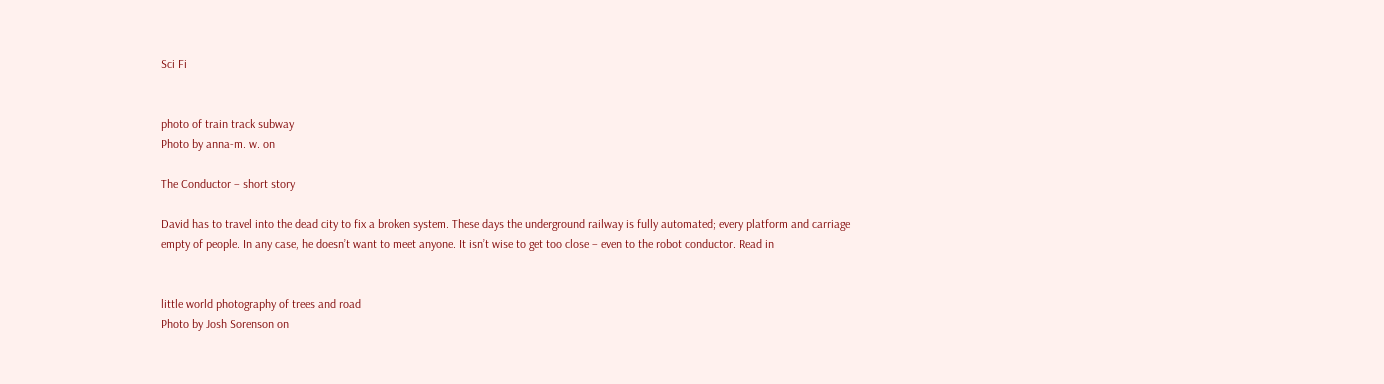Sci Fi


photo of train track subway
Photo by anna-m. w. on

The Conductor – short story

David has to travel into the dead city to fix a broken system. These days the underground railway is fully automated; every platform and carriage empty of people. In any case, he doesn’t want to meet anyone. It isn’t wise to get too close – even to the robot conductor. Read in


little world photography of trees and road
Photo by Josh Sorenson on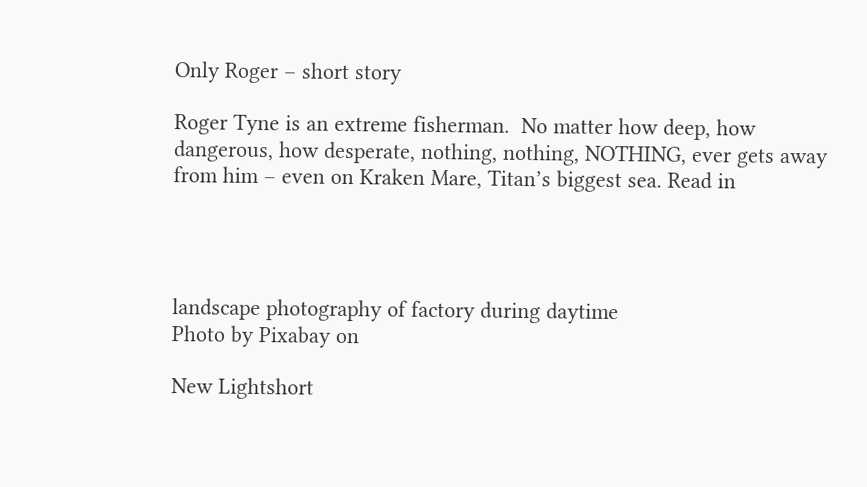Only Roger – short story

Roger Tyne is an extreme fisherman.  No matter how deep, how dangerous, how desperate, nothing, nothing, NOTHING, ever gets away from him – even on Kraken Mare, Titan’s biggest sea. Read in




landscape photography of factory during daytime
Photo by Pixabay on

New Lightshort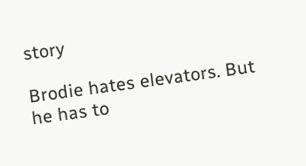story

Brodie hates elevators. But he has to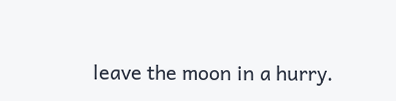leave the moon in a hurry.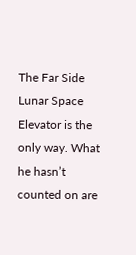The Far Side Lunar Space Elevator is the only way. What he hasn’t counted on are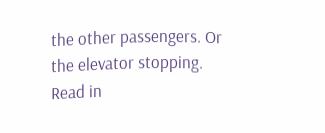the other passengers. Or the elevator stopping. Read in